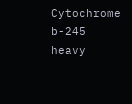Cytochrome b-245 heavy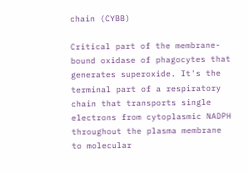chain (CYBB)

Critical part of the membrane-bound oxidase of phagocytes that generates superoxide. It's the terminal part of a respiratory chain that transports single electrons from cytoplasmic NADPH throughout the plasma membrane to molecular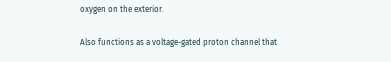oxygen on the exterior.

Also functions as a voltage-gated proton channel that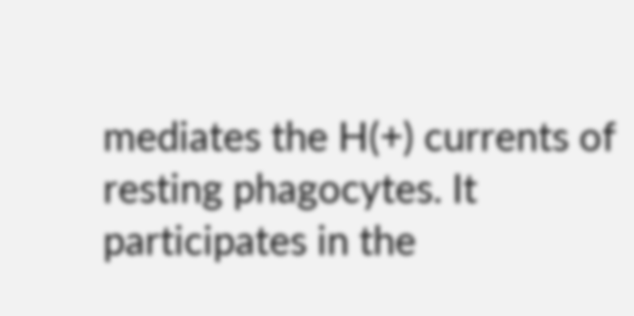mediates the H(+) currents of resting phagocytes. It participates in the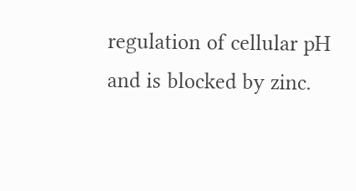regulation of cellular pH and is blocked by zinc.